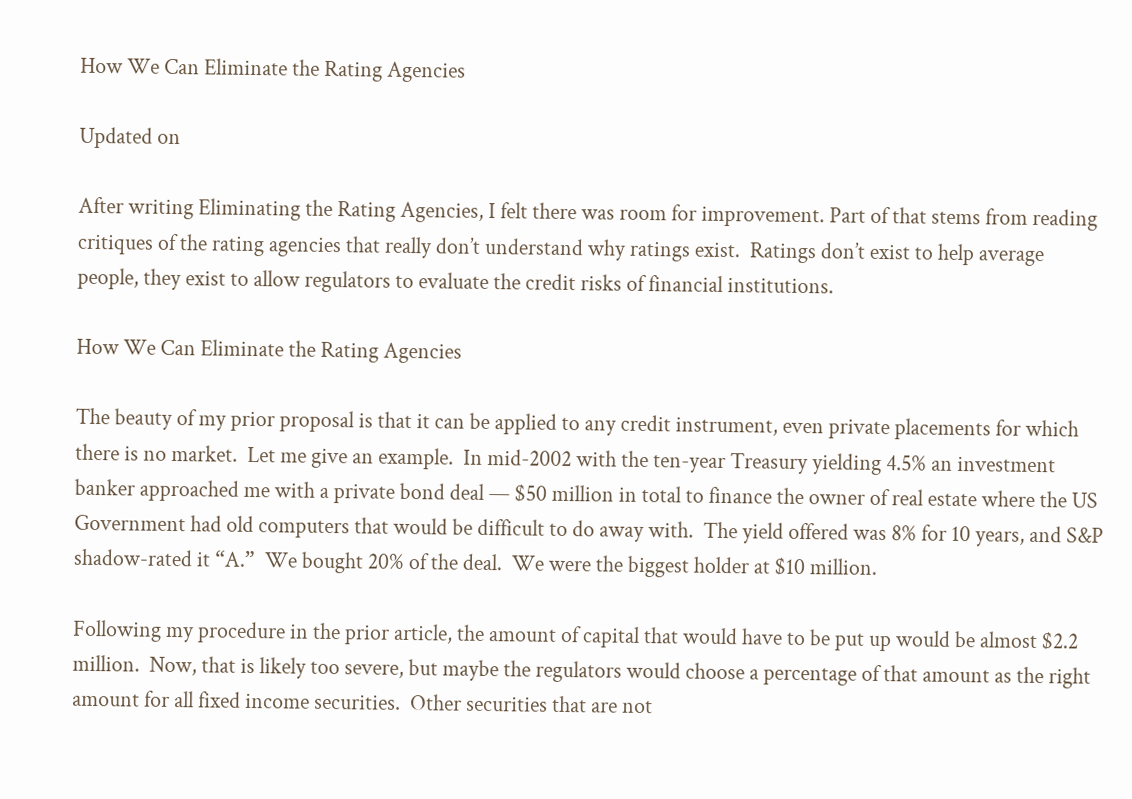How We Can Eliminate the Rating Agencies

Updated on

After writing Eliminating the Rating Agencies, I felt there was room for improvement. Part of that stems from reading critiques of the rating agencies that really don’t understand why ratings exist.  Ratings don’t exist to help average people, they exist to allow regulators to evaluate the credit risks of financial institutions.

How We Can Eliminate the Rating Agencies

The beauty of my prior proposal is that it can be applied to any credit instrument, even private placements for which there is no market.  Let me give an example.  In mid-2002 with the ten-year Treasury yielding 4.5% an investment banker approached me with a private bond deal — $50 million in total to finance the owner of real estate where the US Government had old computers that would be difficult to do away with.  The yield offered was 8% for 10 years, and S&P shadow-rated it “A.”  We bought 20% of the deal.  We were the biggest holder at $10 million.

Following my procedure in the prior article, the amount of capital that would have to be put up would be almost $2.2 million.  Now, that is likely too severe, but maybe the regulators would choose a percentage of that amount as the right amount for all fixed income securities.  Other securities that are not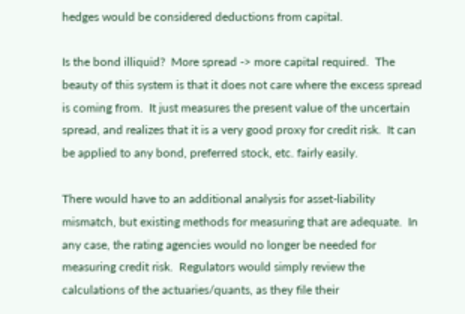hedges would be considered deductions from capital.

Is the bond illiquid?  More spread -> more capital required.  The beauty of this system is that it does not care where the excess spread is coming from.  It just measures the present value of the uncertain spread, and realizes that it is a very good proxy for credit risk.  It can be applied to any bond, preferred stock, etc. fairly easily.

There would have to an additional analysis for asset-liability mismatch, but existing methods for measuring that are adequate.  In any case, the rating agencies would no longer be needed for measuring credit risk.  Regulators would simply review the calculations of the actuaries/quants, as they file their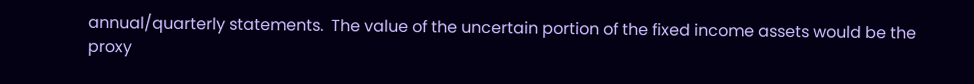annual/quarterly statements.  The value of the uncertain portion of the fixed income assets would be the proxy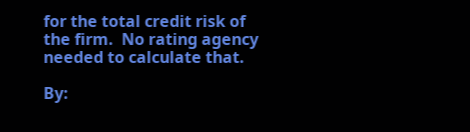for the total credit risk of the firm.  No rating agency needed to calculate that.

By: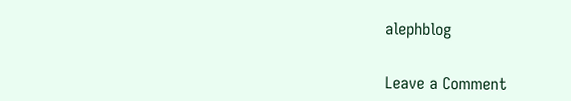alephblog


Leave a Comment